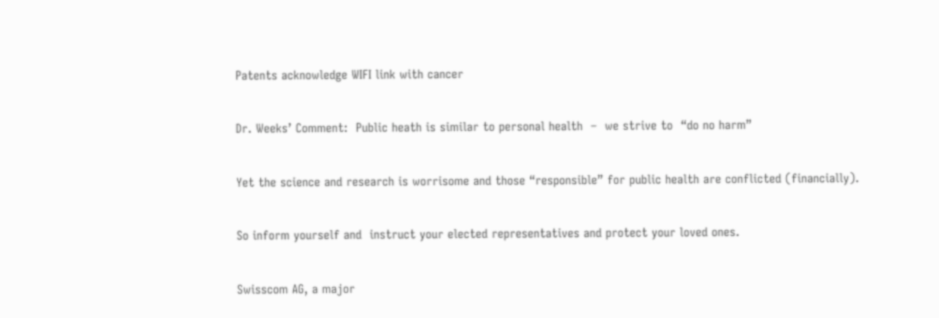Patents acknowledge WIFI link with cancer

Dr. Weeks’ Comment:  Public heath is similar to personal health  –  we strive to  “do no harm”

Yet the science and research is worrisome and those “responsible” for public health are conflicted (financially).

So inform yourself and  instruct your elected representatives and protect your loved ones.

Swisscom AG, a major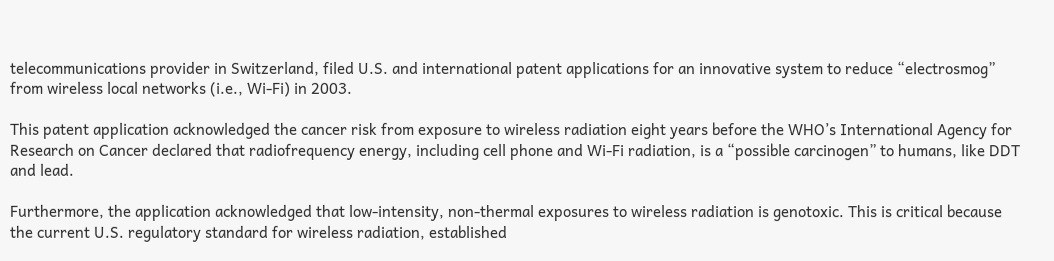telecommunications provider in Switzerland, filed U.S. and international patent applications for an innovative system to reduce “electrosmog” from wireless local networks (i.e., Wi-Fi) in 2003.

This patent application acknowledged the cancer risk from exposure to wireless radiation eight years before the WHO’s International Agency for Research on Cancer declared that radiofrequency energy, including cell phone and Wi-Fi radiation, is a “possible carcinogen” to humans, like DDT and lead.

Furthermore, the application acknowledged that low-intensity, non-thermal exposures to wireless radiation is genotoxic. This is critical because the current U.S. regulatory standard for wireless radiation, established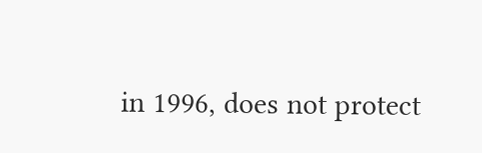in 1996, does not protect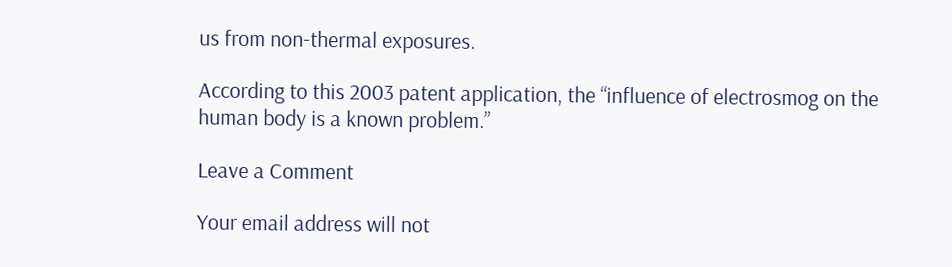us from non-thermal exposures.

According to this 2003 patent application, the “influence of electrosmog on the human body is a known problem.”

Leave a Comment

Your email address will not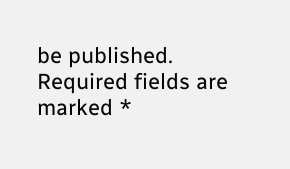be published. Required fields are marked *